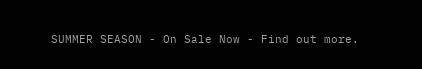SUMMER SEASON - On Sale Now - Find out more.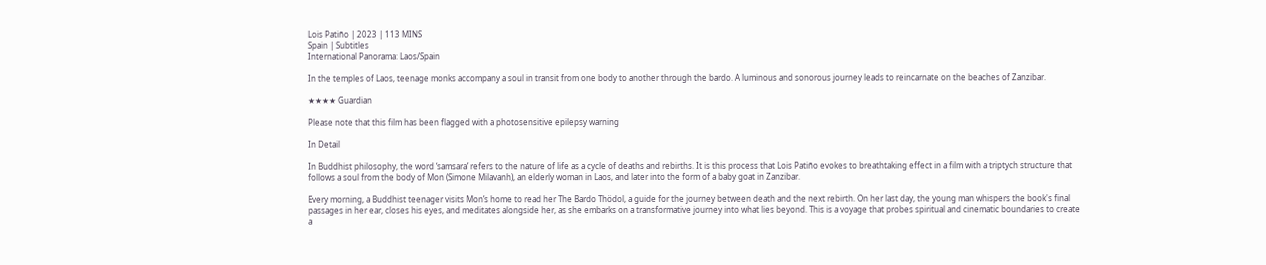Lois Patiño | 2023 | 113 MINS
Spain | Subtitles
International Panorama: Laos/Spain

In the temples of Laos, teenage monks accompany a soul in transit from one body to another through the bardo. A luminous and sonorous journey leads to reincarnate on the beaches of Zanzibar.

★★★★ Guardian

Please note that this film has been flagged with a photosensitive epilepsy warning

In Detail

In Buddhist philosophy, the word ‘samsara’ refers to the nature of life as a cycle of deaths and rebirths. It is this process that Lois Patiño evokes to breathtaking effect in a film with a triptych structure that follows a soul from the body of Mon (Simone Milavanh), an elderly woman in Laos, and later into the form of a baby goat in Zanzibar.

Every morning, a Buddhist teenager visits Mon’s home to read her The Bardo Thödol, a guide for the journey between death and the next rebirth. On her last day, the young man whispers the book's final passages in her ear, closes his eyes, and meditates alongside her, as she embarks on a transformative journey into what lies beyond. This is a voyage that probes spiritual and cinematic boundaries to create a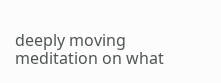deeply moving meditation on what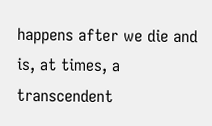happens after we die and is, at times, a transcendent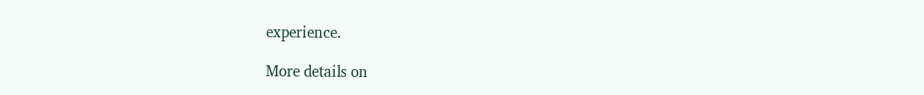experience.

More details on